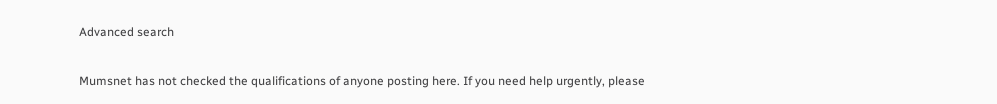Advanced search

Mumsnet has not checked the qualifications of anyone posting here. If you need help urgently, please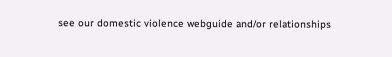see our domestic violence webguide and/or relationships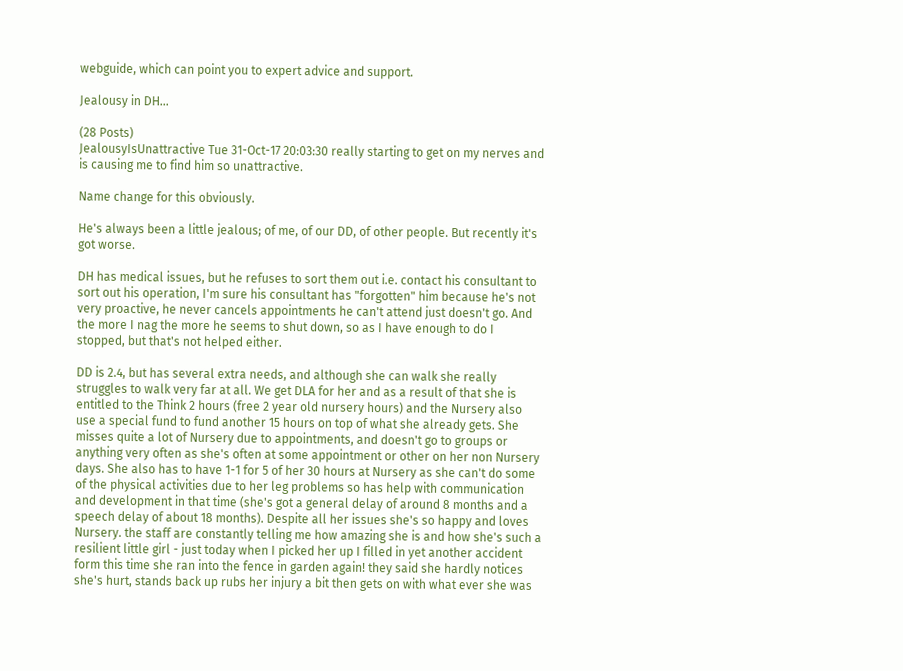webguide, which can point you to expert advice and support.

Jealousy in DH...

(28 Posts)
JealousyIsUnattractive Tue 31-Oct-17 20:03:30 really starting to get on my nerves and is causing me to find him so unattractive.

Name change for this obviously.

He's always been a little jealous; of me, of our DD, of other people. But recently it's got worse.

DH has medical issues, but he refuses to sort them out i.e. contact his consultant to sort out his operation, I'm sure his consultant has "forgotten" him because he's not very proactive, he never cancels appointments he can't attend just doesn't go. And the more I nag the more he seems to shut down, so as I have enough to do I stopped, but that's not helped either.

DD is 2.4, but has several extra needs, and although she can walk she really struggles to walk very far at all. We get DLA for her and as a result of that she is entitled to the Think 2 hours (free 2 year old nursery hours) and the Nursery also use a special fund to fund another 15 hours on top of what she already gets. She misses quite a lot of Nursery due to appointments, and doesn't go to groups or anything very often as she's often at some appointment or other on her non Nursery days. She also has to have 1-1 for 5 of her 30 hours at Nursery as she can't do some of the physical activities due to her leg problems so has help with communication and development in that time (she's got a general delay of around 8 months and a speech delay of about 18 months). Despite all her issues she's so happy and loves Nursery. the staff are constantly telling me how amazing she is and how she's such a resilient little girl - just today when I picked her up I filled in yet another accident form this time she ran into the fence in garden again! they said she hardly notices she's hurt, stands back up rubs her injury a bit then gets on with what ever she was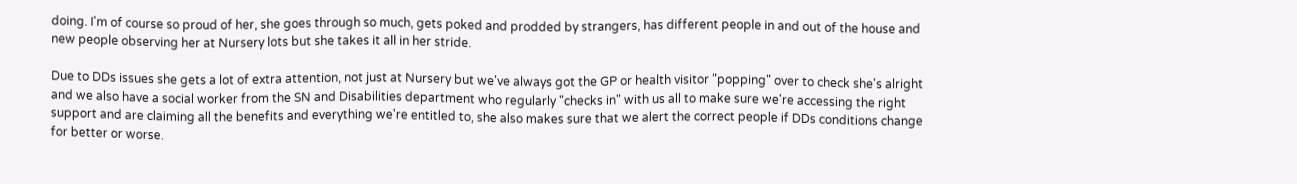doing. I'm of course so proud of her, she goes through so much, gets poked and prodded by strangers, has different people in and out of the house and new people observing her at Nursery lots but she takes it all in her stride.

Due to DDs issues she gets a lot of extra attention, not just at Nursery but we've always got the GP or health visitor "popping" over to check she's alright and we also have a social worker from the SN and Disabilities department who regularly "checks in" with us all to make sure we're accessing the right support and are claiming all the benefits and everything we're entitled to, she also makes sure that we alert the correct people if DDs conditions change for better or worse.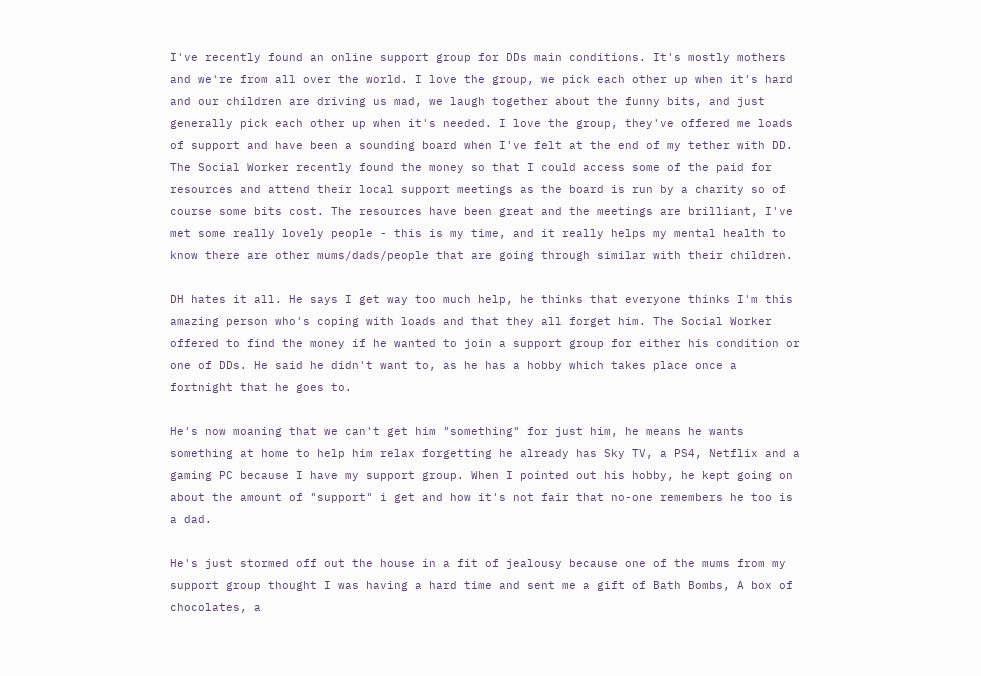I've recently found an online support group for DDs main conditions. It's mostly mothers and we're from all over the world. I love the group, we pick each other up when it's hard and our children are driving us mad, we laugh together about the funny bits, and just generally pick each other up when it's needed. I love the group, they've offered me loads of support and have been a sounding board when I've felt at the end of my tether with DD. The Social Worker recently found the money so that I could access some of the paid for resources and attend their local support meetings as the board is run by a charity so of course some bits cost. The resources have been great and the meetings are brilliant, I've met some really lovely people - this is my time, and it really helps my mental health to know there are other mums/dads/people that are going through similar with their children.

DH hates it all. He says I get way too much help, he thinks that everyone thinks I'm this amazing person who's coping with loads and that they all forget him. The Social Worker offered to find the money if he wanted to join a support group for either his condition or one of DDs. He said he didn't want to, as he has a hobby which takes place once a fortnight that he goes to.

He's now moaning that we can't get him "something" for just him, he means he wants something at home to help him relax forgetting he already has Sky TV, a PS4, Netflix and a gaming PC because I have my support group. When I pointed out his hobby, he kept going on about the amount of "support" i get and how it's not fair that no-one remembers he too is a dad.

He's just stormed off out the house in a fit of jealousy because one of the mums from my support group thought I was having a hard time and sent me a gift of Bath Bombs, A box of chocolates, a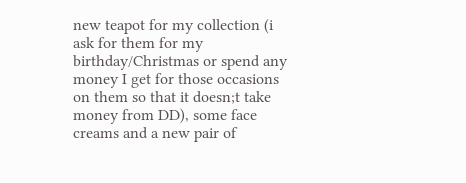new teapot for my collection (i ask for them for my birthday/Christmas or spend any money I get for those occasions on them so that it doesn;t take money from DD), some face creams and a new pair of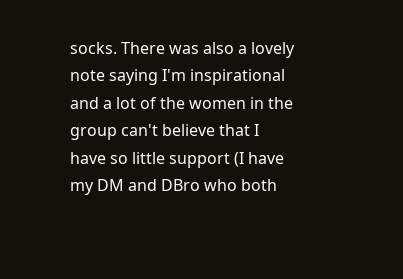socks. There was also a lovely note saying I'm inspirational and a lot of the women in the group can't believe that I have so little support (I have my DM and DBro who both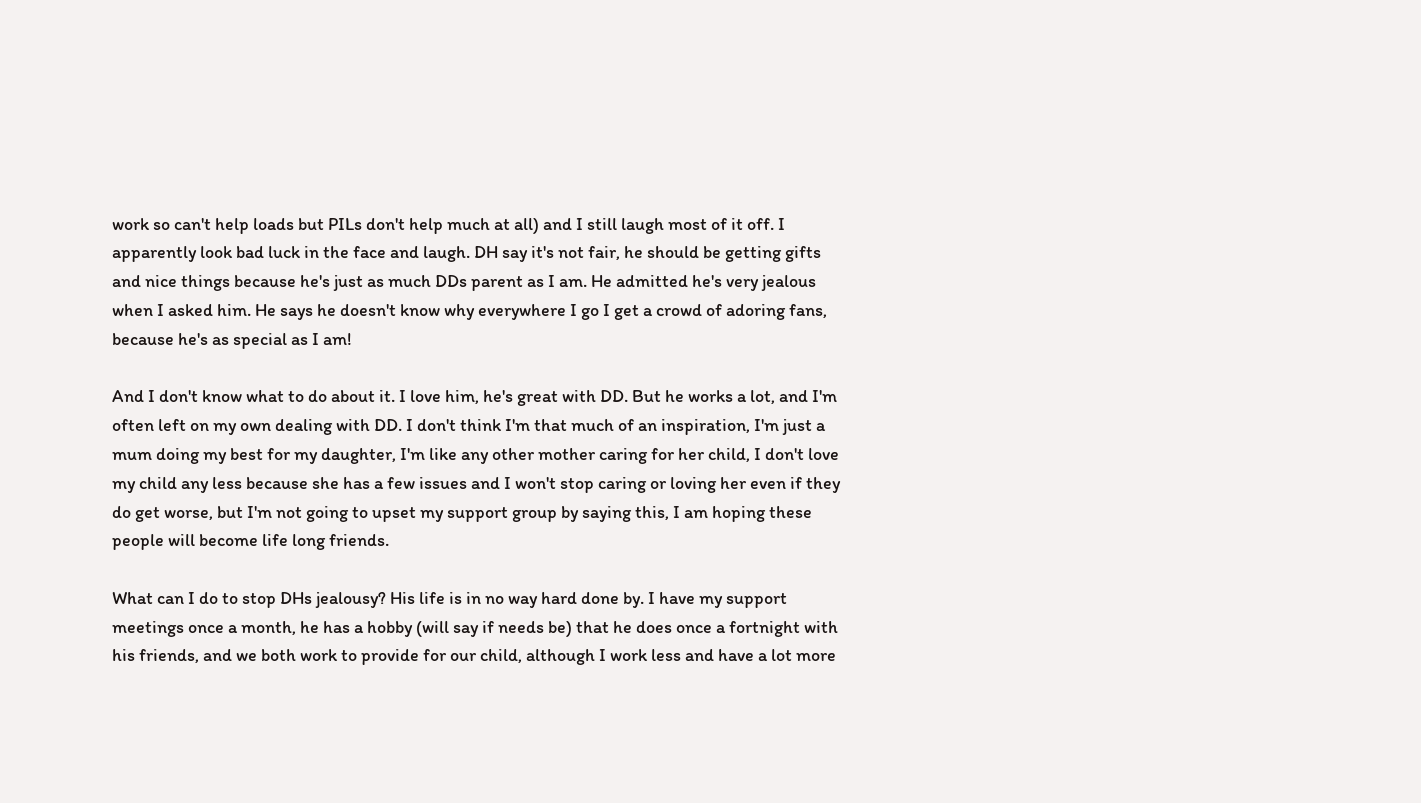work so can't help loads but PILs don't help much at all) and I still laugh most of it off. I apparently look bad luck in the face and laugh. DH say it's not fair, he should be getting gifts and nice things because he's just as much DDs parent as I am. He admitted he's very jealous when I asked him. He says he doesn't know why everywhere I go I get a crowd of adoring fans, because he's as special as I am!

And I don't know what to do about it. I love him, he's great with DD. But he works a lot, and I'm often left on my own dealing with DD. I don't think I'm that much of an inspiration, I'm just a mum doing my best for my daughter, I'm like any other mother caring for her child, I don't love my child any less because she has a few issues and I won't stop caring or loving her even if they do get worse, but I'm not going to upset my support group by saying this, I am hoping these people will become life long friends.

What can I do to stop DHs jealousy? His life is in no way hard done by. I have my support meetings once a month, he has a hobby (will say if needs be) that he does once a fortnight with his friends, and we both work to provide for our child, although I work less and have a lot more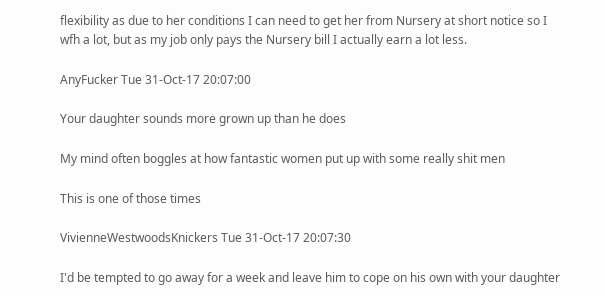flexibility as due to her conditions I can need to get her from Nursery at short notice so I wfh a lot, but as my job only pays the Nursery bill I actually earn a lot less.

AnyFucker Tue 31-Oct-17 20:07:00

Your daughter sounds more grown up than he does

My mind often boggles at how fantastic women put up with some really shit men

This is one of those times

VivienneWestwoodsKnickers Tue 31-Oct-17 20:07:30

I'd be tempted to go away for a week and leave him to cope on his own with your daughter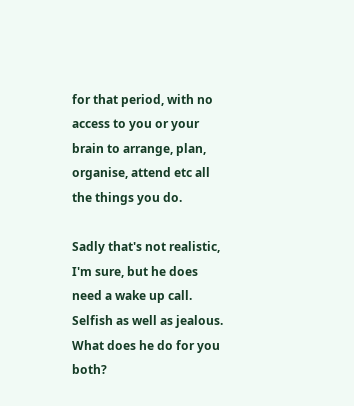for that period, with no access to you or your brain to arrange, plan, organise, attend etc all the things you do.

Sadly that's not realistic, I'm sure, but he does need a wake up call. Selfish as well as jealous. What does he do for you both?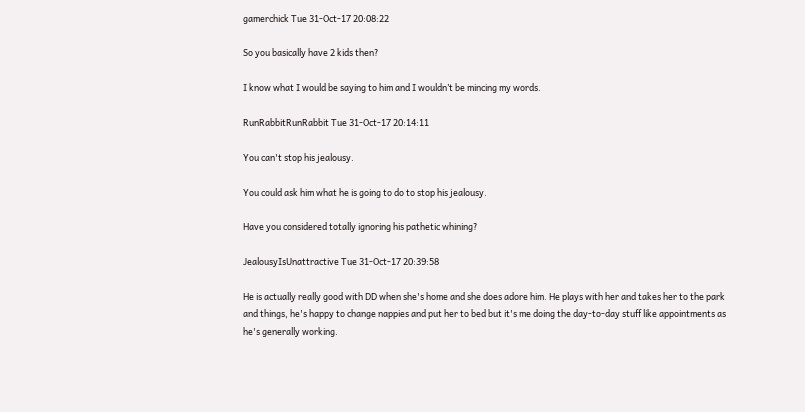gamerchick Tue 31-Oct-17 20:08:22

So you basically have 2 kids then?

I know what I would be saying to him and I wouldn’t be mincing my words.

RunRabbitRunRabbit Tue 31-Oct-17 20:14:11

You can't stop his jealousy.

You could ask him what he is going to do to stop his jealousy.

Have you considered totally ignoring his pathetic whining?

JealousyIsUnattractive Tue 31-Oct-17 20:39:58

He is actually really good with DD when she's home and she does adore him. He plays with her and takes her to the park and things, he's happy to change nappies and put her to bed but it's me doing the day-to-day stuff like appointments as he's generally working.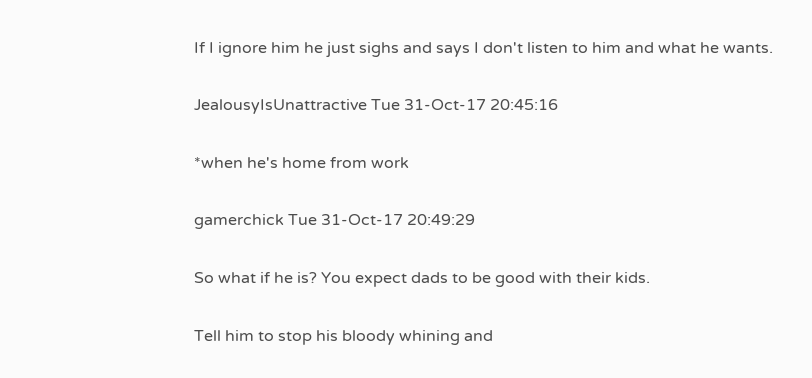If I ignore him he just sighs and says I don't listen to him and what he wants.

JealousyIsUnattractive Tue 31-Oct-17 20:45:16

*when he's home from work

gamerchick Tue 31-Oct-17 20:49:29

So what if he is? You expect dads to be good with their kids.

Tell him to stop his bloody whining and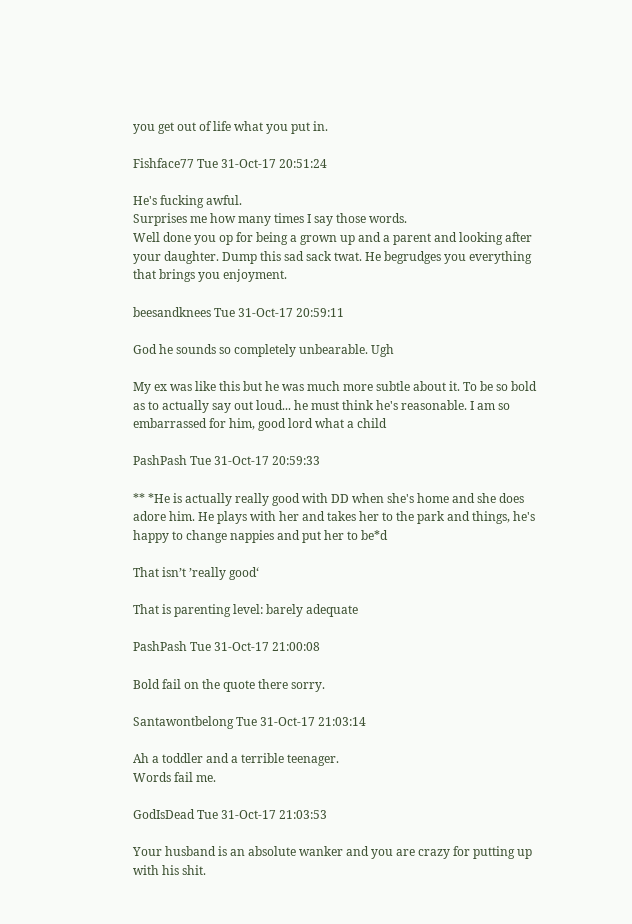you get out of life what you put in.

Fishface77 Tue 31-Oct-17 20:51:24

He's fucking awful.
Surprises me how many times I say those words.
Well done you op for being a grown up and a parent and looking after your daughter. Dump this sad sack twat. He begrudges you everything that brings you enjoyment.

beesandknees Tue 31-Oct-17 20:59:11

God he sounds so completely unbearable. Ugh

My ex was like this but he was much more subtle about it. To be so bold as to actually say out loud... he must think he's reasonable. I am so embarrassed for him, good lord what a child

PashPash Tue 31-Oct-17 20:59:33

** *He is actually really good with DD when she's home and she does adore him. He plays with her and takes her to the park and things, he's happy to change nappies and put her to be*d

That isn’t ’really good‘

That is parenting level: barely adequate

PashPash Tue 31-Oct-17 21:00:08

Bold fail on the quote there sorry.

Santawontbelong Tue 31-Oct-17 21:03:14

Ah a toddler and a terrible teenager.
Words fail me.

GodIsDead Tue 31-Oct-17 21:03:53

Your husband is an absolute wanker and you are crazy for putting up with his shit.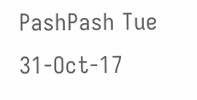PashPash Tue 31-Oct-17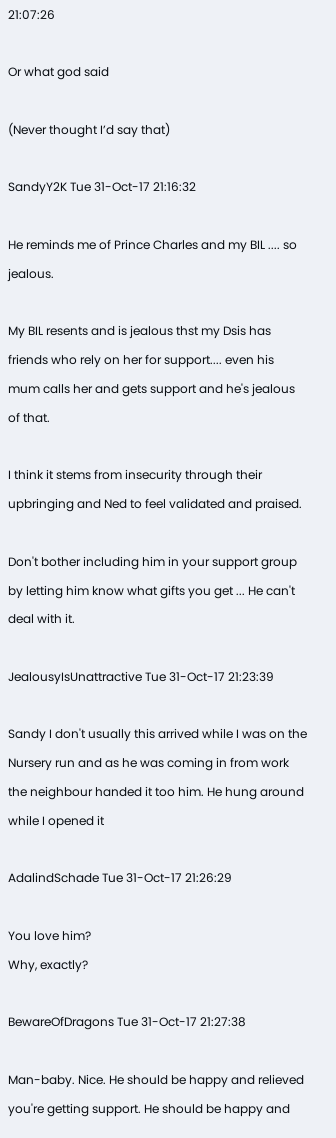21:07:26

Or what god said

(Never thought I’d say that)

SandyY2K Tue 31-Oct-17 21:16:32

He reminds me of Prince Charles and my BIL .... so jealous.

My BIL resents and is jealous thst my Dsis has friends who rely on her for support.... even his mum calls her and gets support and he's jealous of that.

I think it stems from insecurity through their upbringing and Ned to feel validated and praised.

Don't bother including him in your support group by letting him know what gifts you get ... He can't deal with it.

JealousyIsUnattractive Tue 31-Oct-17 21:23:39

Sandy I don't usually this arrived while I was on the Nursery run and as he was coming in from work the neighbour handed it too him. He hung around while I opened it

AdalindSchade Tue 31-Oct-17 21:26:29

You love him?
Why, exactly?

BewareOfDragons Tue 31-Oct-17 21:27:38

Man-baby. Nice. He should be happy and relieved you're getting support. He should be happy and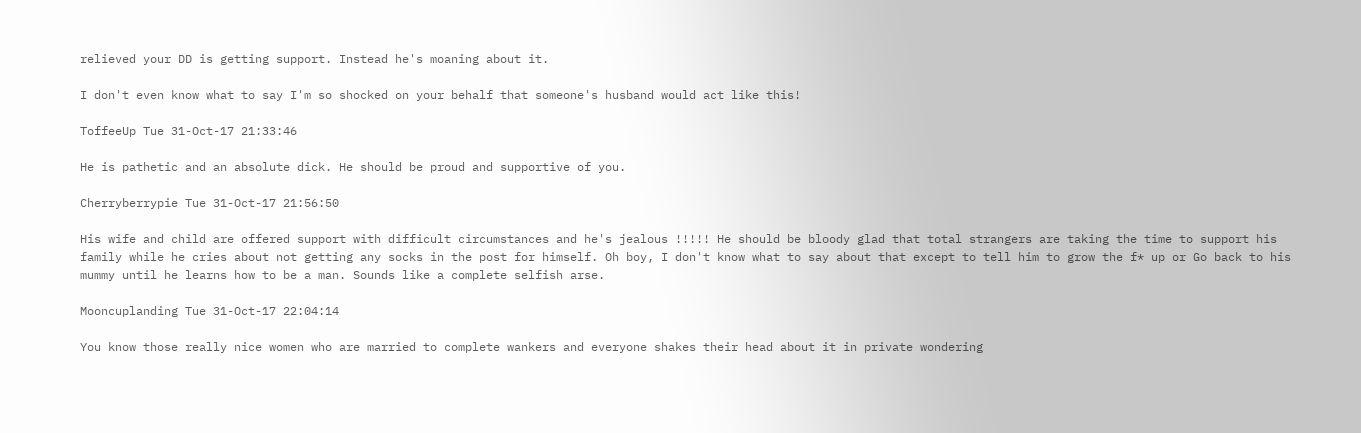relieved your DD is getting support. Instead he's moaning about it.

I don't even know what to say I'm so shocked on your behalf that someone's husband would act like this!

ToffeeUp Tue 31-Oct-17 21:33:46

He is pathetic and an absolute dick. He should be proud and supportive of you.

Cherryberrypie Tue 31-Oct-17 21:56:50

His wife and child are offered support with difficult circumstances and he's jealous !!!!! He should be bloody glad that total strangers are taking the time to support his family while he cries about not getting any socks in the post for himself. Oh boy, I don't know what to say about that except to tell him to grow the f* up or Go back to his mummy until he learns how to be a man. Sounds like a complete selfish arse.

Mooncuplanding Tue 31-Oct-17 22:04:14

You know those really nice women who are married to complete wankers and everyone shakes their head about it in private wondering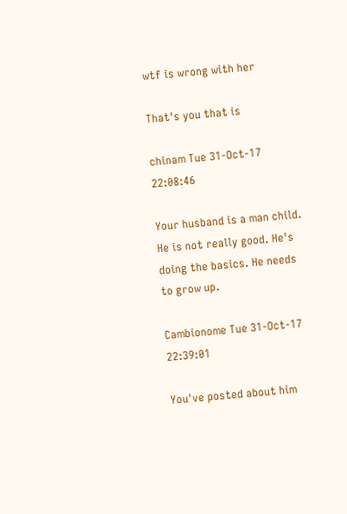wtf is wrong with her

That's you that is

chinam Tue 31-Oct-17 22:08:46

Your husband is a man child. He is not really good. He's doing the basics. He needs to grow up.

Cambionome Tue 31-Oct-17 22:39:01

You've posted about him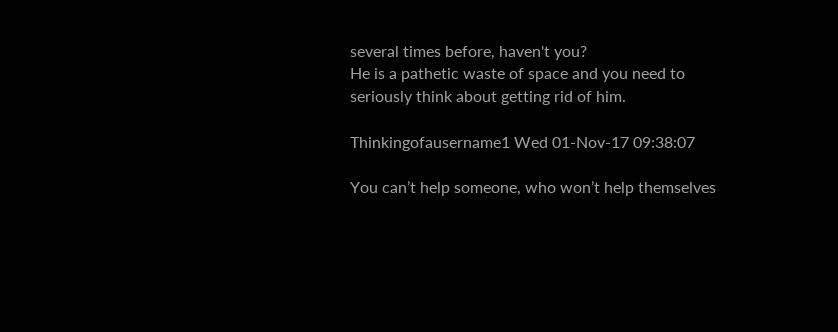several times before, haven't you?
He is a pathetic waste of space and you need to seriously think about getting rid of him.

Thinkingofausername1 Wed 01-Nov-17 09:38:07

You can’t help someone, who won’t help themselves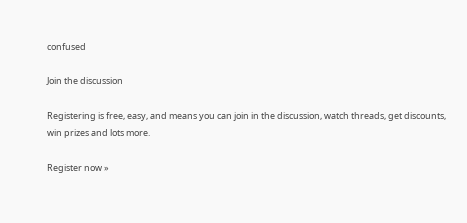confused

Join the discussion

Registering is free, easy, and means you can join in the discussion, watch threads, get discounts, win prizes and lots more.

Register now »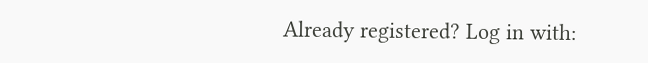Already registered? Log in with: